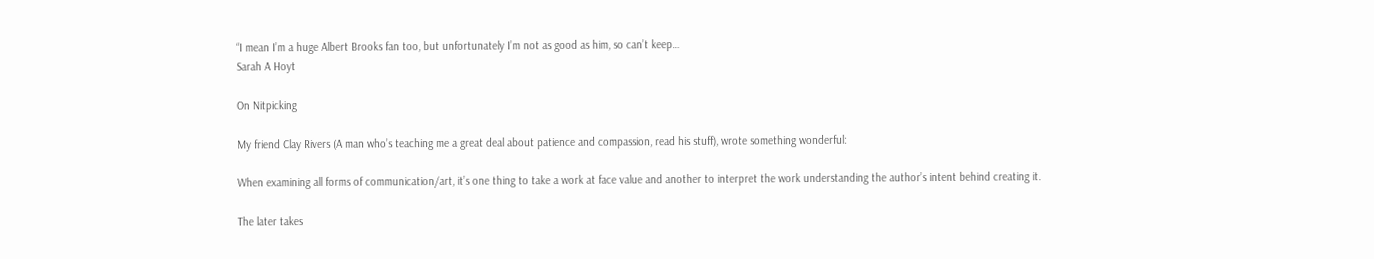“I mean I’m a huge Albert Brooks fan too, but unfortunately I’m not as good as him, so can’t keep…
Sarah A Hoyt

On Nitpicking

My friend Clay Rivers (A man who’s teaching me a great deal about patience and compassion, read his stuff), wrote something wonderful:

When examining all forms of communication/art, it’s one thing to take a work at face value and another to interpret the work understanding the author’s intent behind creating it.

The later takes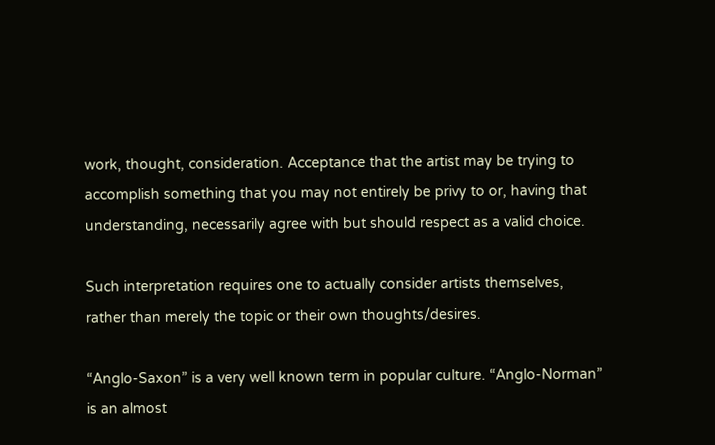work, thought, consideration. Acceptance that the artist may be trying to accomplish something that you may not entirely be privy to or, having that understanding, necessarily agree with but should respect as a valid choice.

Such interpretation requires one to actually consider artists themselves, rather than merely the topic or their own thoughts/desires.

“Anglo-Saxon” is a very well known term in popular culture. “Anglo-Norman” is an almost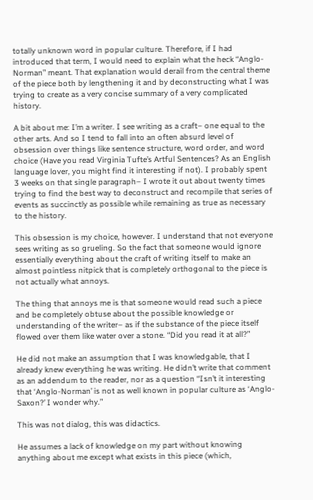totally unknown word in popular culture. Therefore, if I had introduced that term, I would need to explain what the heck “Anglo-Norman” meant. That explanation would derail from the central theme of the piece both by lengthening it and by deconstructing what I was trying to create as a very concise summary of a very complicated history.

A bit about me: I’m a writer. I see writing as a craft– one equal to the other arts. And so I tend to fall into an often absurd level of obsession over things like sentence structure, word order, and word choice (Have you read Virginia Tufte’s Artful Sentences? As an English language lover, you might find it interesting if not). I probably spent 3 weeks on that single paragraph– I wrote it out about twenty times trying to find the best way to deconstruct and recompile that series of events as succinctly as possible while remaining as true as necessary to the history.

This obsession is my choice, however. I understand that not everyone sees writing as so grueling. So the fact that someone would ignore essentially everything about the craft of writing itself to make an almost pointless nitpick that is completely orthogonal to the piece is not actually what annoys.

The thing that annoys me is that someone would read such a piece and be completely obtuse about the possible knowledge or understanding of the writer– as if the substance of the piece itself flowed over them like water over a stone. “Did you read it at all?”

He did not make an assumption that I was knowledgable, that I already knew everything he was writing. He didn’t write that comment as an addendum to the reader, nor as a question “Isn’t it interesting that ‘Anglo-Norman’ is not as well known in popular culture as ‘Anglo-Saxon?’ I wonder why.”

This was not dialog, this was didactics.

He assumes a lack of knowledge on my part without knowing anything about me except what exists in this piece (which,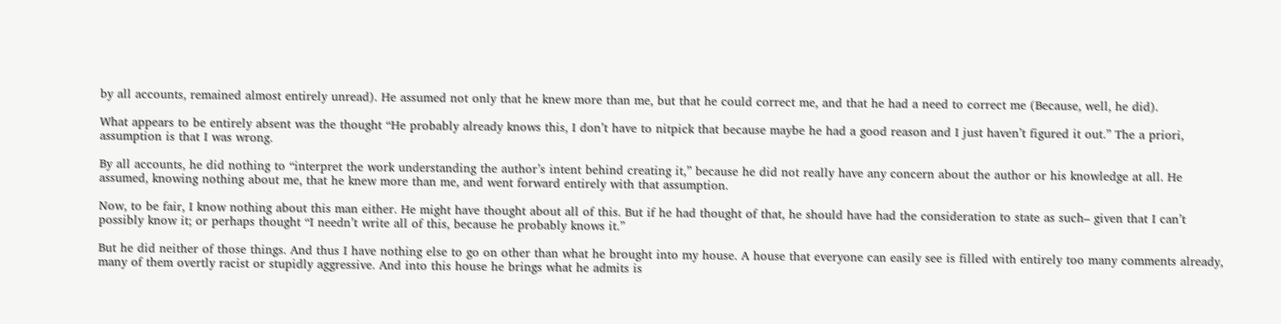by all accounts, remained almost entirely unread). He assumed not only that he knew more than me, but that he could correct me, and that he had a need to correct me (Because, well, he did).

What appears to be entirely absent was the thought “He probably already knows this, I don’t have to nitpick that because maybe he had a good reason and I just haven’t figured it out.” The a priori, assumption is that I was wrong.

By all accounts, he did nothing to “interpret the work understanding the author’s intent behind creating it,” because he did not really have any concern about the author or his knowledge at all. He assumed, knowing nothing about me, that he knew more than me, and went forward entirely with that assumption.

Now, to be fair, I know nothing about this man either. He might have thought about all of this. But if he had thought of that, he should have had the consideration to state as such– given that I can’t possibly know it; or perhaps thought “I needn’t write all of this, because he probably knows it.”

But he did neither of those things. And thus I have nothing else to go on other than what he brought into my house. A house that everyone can easily see is filled with entirely too many comments already, many of them overtly racist or stupidly aggressive. And into this house he brings what he admits is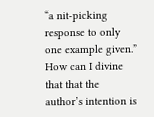“a nit-picking response to only one example given.” How can I divine that that the author’s intention is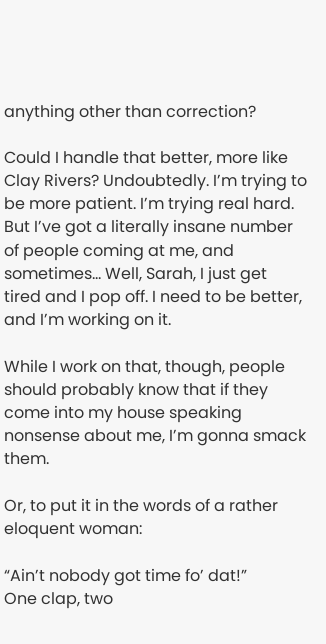anything other than correction?

Could I handle that better, more like Clay Rivers? Undoubtedly. I’m trying to be more patient. I’m trying real hard. But I’ve got a literally insane number of people coming at me, and sometimes… Well, Sarah, I just get tired and I pop off. I need to be better, and I’m working on it.

While I work on that, though, people should probably know that if they come into my house speaking nonsense about me, I’m gonna smack them.

Or, to put it in the words of a rather eloquent woman:

“Ain’t nobody got time fo’ dat!”
One clap, two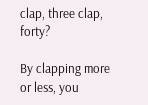clap, three clap, forty?

By clapping more or less, you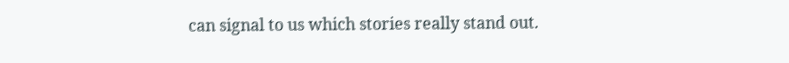can signal to us which stories really stand out.